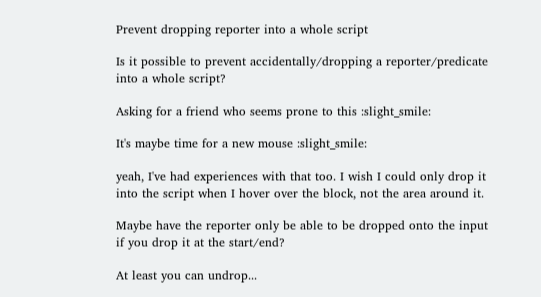Prevent dropping reporter into a whole script

Is it possible to prevent accidentally/dropping a reporter/predicate into a whole script?

Asking for a friend who seems prone to this :slight_smile:

It's maybe time for a new mouse :slight_smile:

yeah, I've had experiences with that too. I wish I could only drop it into the script when I hover over the block, not the area around it.

Maybe have the reporter only be able to be dropped onto the input if you drop it at the start/end?

At least you can undrop...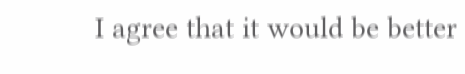I agree that it would be better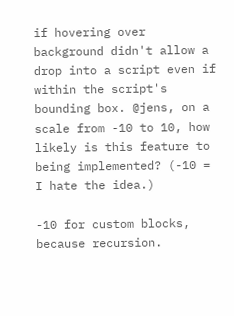if hovering over background didn't allow a drop into a script even if within the script's bounding box. @jens, on a scale from -10 to 10, how likely is this feature to being implemented? (-10 = I hate the idea.)

-10 for custom blocks, because recursion.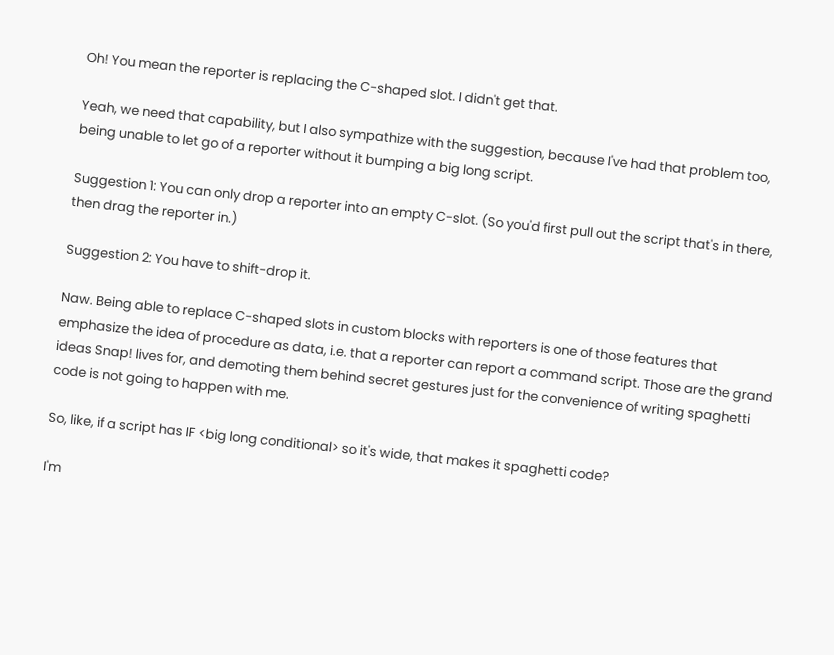Oh! You mean the reporter is replacing the C-shaped slot. I didn't get that.

Yeah, we need that capability, but I also sympathize with the suggestion, because I've had that problem too, being unable to let go of a reporter without it bumping a big long script.

Suggestion 1: You can only drop a reporter into an empty C-slot. (So you'd first pull out the script that's in there, then drag the reporter in.)

Suggestion 2: You have to shift-drop it.

Naw. Being able to replace C-shaped slots in custom blocks with reporters is one of those features that emphasize the idea of procedure as data, i.e. that a reporter can report a command script. Those are the grand ideas Snap! lives for, and demoting them behind secret gestures just for the convenience of writing spaghetti code is not going to happen with me.

So, like, if a script has IF <big long conditional> so it's wide, that makes it spaghetti code?

I'm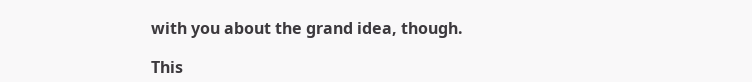with you about the grand idea, though.

This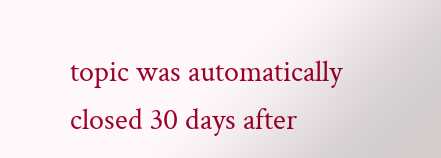topic was automatically closed 30 days after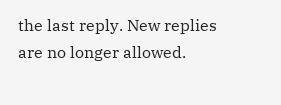the last reply. New replies are no longer allowed.